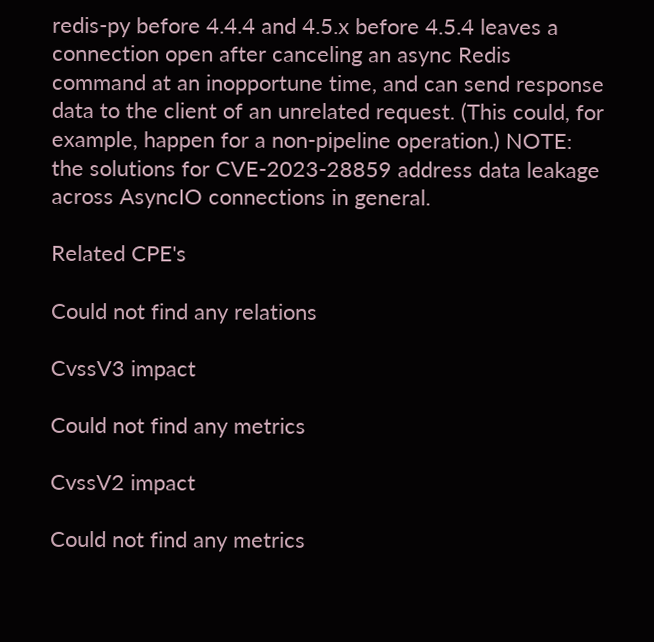redis-py before 4.4.4 and 4.5.x before 4.5.4 leaves a connection open after canceling an async Redis command at an inopportune time, and can send response data to the client of an unrelated request. (This could, for example, happen for a non-pipeline operation.) NOTE: the solutions for CVE-2023-28859 address data leakage across AsyncIO connections in general.

Related CPE's

Could not find any relations

CvssV3 impact

Could not find any metrics

CvssV2 impact

Could not find any metrics